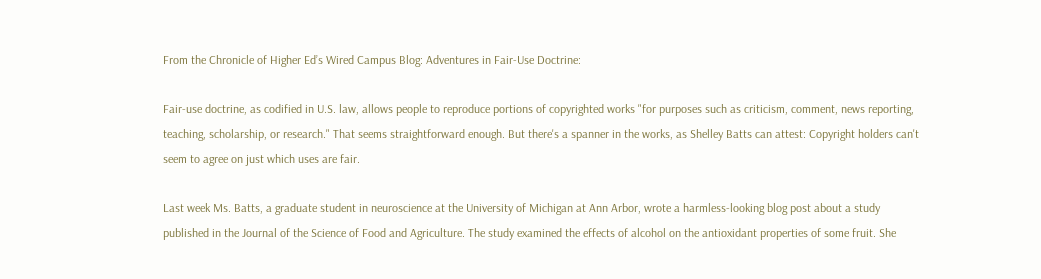From the Chronicle of Higher Ed’s Wired Campus Blog: Adventures in Fair-Use Doctrine:

Fair-use doctrine, as codified in U.S. law, allows people to reproduce portions of copyrighted works "for purposes such as criticism, comment, news reporting, teaching, scholarship, or research." That seems straightforward enough. But there's a spanner in the works, as Shelley Batts can attest: Copyright holders can't seem to agree on just which uses are fair.

Last week Ms. Batts, a graduate student in neuroscience at the University of Michigan at Ann Arbor, wrote a harmless-looking blog post about a study published in the Journal of the Science of Food and Agriculture. The study examined the effects of alcohol on the antioxidant properties of some fruit. She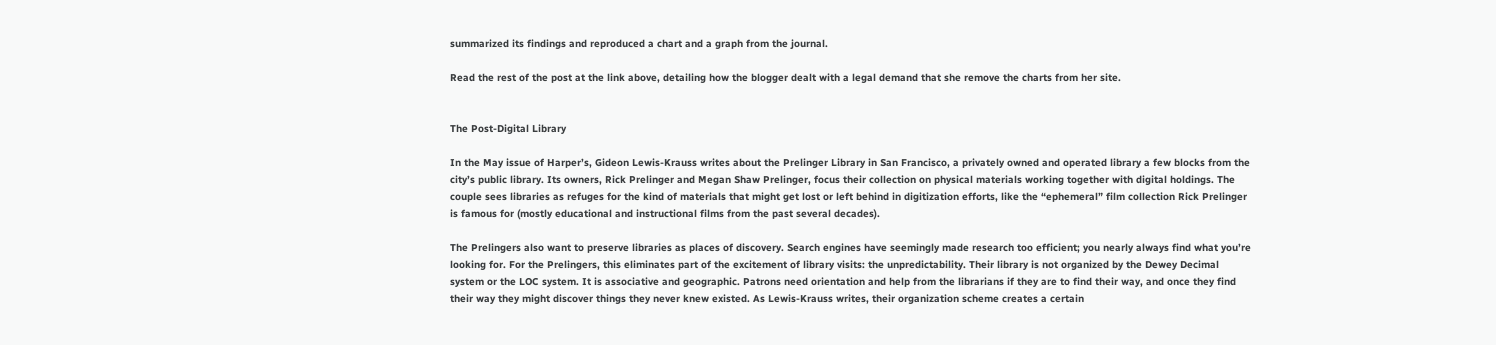summarized its findings and reproduced a chart and a graph from the journal.

Read the rest of the post at the link above, detailing how the blogger dealt with a legal demand that she remove the charts from her site.


The Post-Digital Library

In the May issue of Harper’s, Gideon Lewis-Krauss writes about the Prelinger Library in San Francisco, a privately owned and operated library a few blocks from the city’s public library. Its owners, Rick Prelinger and Megan Shaw Prelinger, focus their collection on physical materials working together with digital holdings. The couple sees libraries as refuges for the kind of materials that might get lost or left behind in digitization efforts, like the “ephemeral” film collection Rick Prelinger is famous for (mostly educational and instructional films from the past several decades).

The Prelingers also want to preserve libraries as places of discovery. Search engines have seemingly made research too efficient; you nearly always find what you’re looking for. For the Prelingers, this eliminates part of the excitement of library visits: the unpredictability. Their library is not organized by the Dewey Decimal system or the LOC system. It is associative and geographic. Patrons need orientation and help from the librarians if they are to find their way, and once they find their way they might discover things they never knew existed. As Lewis-Krauss writes, their organization scheme creates a certain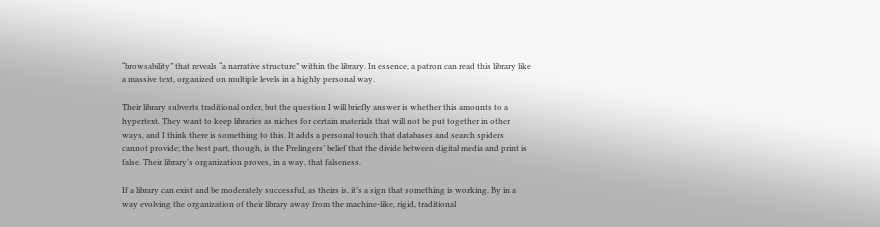“browsability” that reveals “a narrative structure” within the library. In essence, a patron can read this library like a massive text, organized on multiple levels in a highly personal way.

Their library subverts traditional order, but the question I will briefly answer is whether this amounts to a hypertext. They want to keep libraries as niches for certain materials that will not be put together in other ways, and I think there is something to this. It adds a personal touch that databases and search spiders cannot provide; the best part, though, is the Prelingers’ belief that the divide between digital media and print is false. Their library’s organization proves, in a way, that falseness.

If a library can exist and be moderately successful, as theirs is, it’s a sign that something is working. By in a way evolving the organization of their library away from the machine-like, rigid, traditional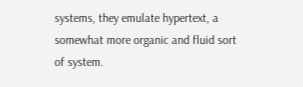systems, they emulate hypertext, a somewhat more organic and fluid sort of system.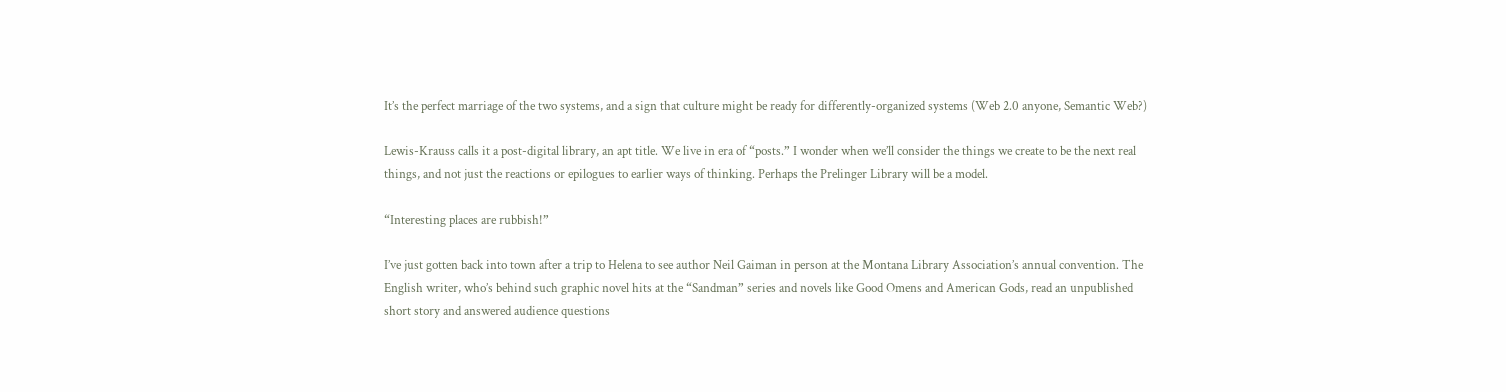It’s the perfect marriage of the two systems, and a sign that culture might be ready for differently-organized systems (Web 2.0 anyone, Semantic Web?)

Lewis-Krauss calls it a post-digital library, an apt title. We live in era of “posts.” I wonder when we’ll consider the things we create to be the next real things, and not just the reactions or epilogues to earlier ways of thinking. Perhaps the Prelinger Library will be a model.

“Interesting places are rubbish!”

I’ve just gotten back into town after a trip to Helena to see author Neil Gaiman in person at the Montana Library Association’s annual convention. The English writer, who’s behind such graphic novel hits at the “Sandman” series and novels like Good Omens and American Gods, read an unpublished short story and answered audience questions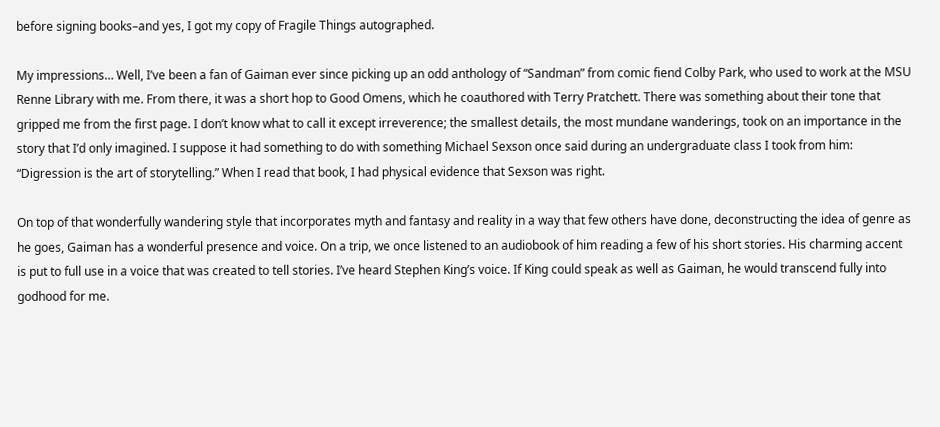before signing books–and yes, I got my copy of Fragile Things autographed.

My impressions… Well, I’ve been a fan of Gaiman ever since picking up an odd anthology of “Sandman” from comic fiend Colby Park, who used to work at the MSU Renne Library with me. From there, it was a short hop to Good Omens, which he coauthored with Terry Pratchett. There was something about their tone that gripped me from the first page. I don’t know what to call it except irreverence; the smallest details, the most mundane wanderings, took on an importance in the story that I’d only imagined. I suppose it had something to do with something Michael Sexson once said during an undergraduate class I took from him: “Digression is the art of storytelling.” When I read that book, I had physical evidence that Sexson was right.

On top of that wonderfully wandering style that incorporates myth and fantasy and reality in a way that few others have done, deconstructing the idea of genre as he goes, Gaiman has a wonderful presence and voice. On a trip, we once listened to an audiobook of him reading a few of his short stories. His charming accent is put to full use in a voice that was created to tell stories. I’ve heard Stephen King’s voice. If King could speak as well as Gaiman, he would transcend fully into godhood for me.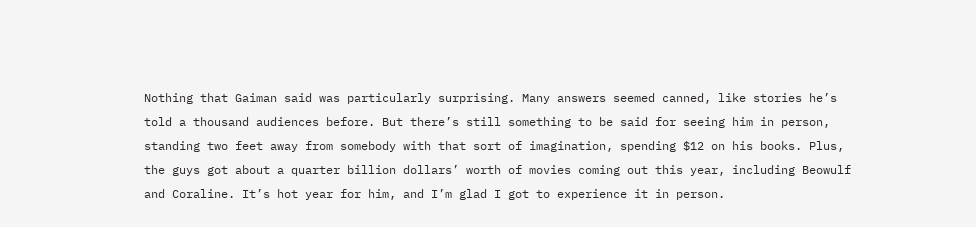Nothing that Gaiman said was particularly surprising. Many answers seemed canned, like stories he’s told a thousand audiences before. But there’s still something to be said for seeing him in person, standing two feet away from somebody with that sort of imagination, spending $12 on his books. Plus, the guys got about a quarter billion dollars’ worth of movies coming out this year, including Beowulf and Coraline. It’s hot year for him, and I’m glad I got to experience it in person.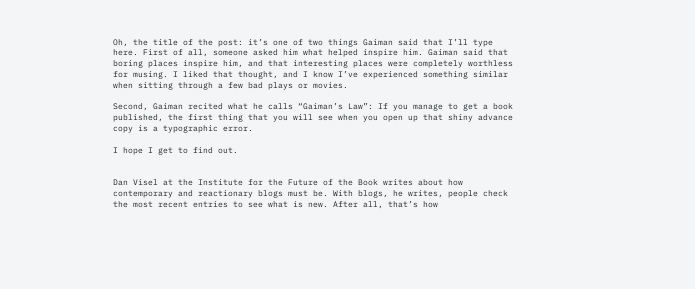Oh, the title of the post: it’s one of two things Gaiman said that I’ll type here. First of all, someone asked him what helped inspire him. Gaiman said that boring places inspire him, and that interesting places were completely worthless for musing. I liked that thought, and I know I’ve experienced something similar when sitting through a few bad plays or movies.

Second, Gaiman recited what he calls “Gaiman’s Law”: If you manage to get a book published, the first thing that you will see when you open up that shiny advance copy is a typographic error.

I hope I get to find out.


Dan Visel at the Institute for the Future of the Book writes about how contemporary and reactionary blogs must be. With blogs, he writes, people check the most recent entries to see what is new. After all, that’s how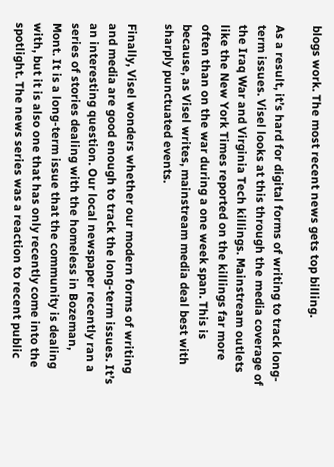blogs work. The most recent news gets top billing.

As a result, it’s hard for digital forms of writing to track long-term issues. Visel looks at this through the media coverage of the Iraq War and Virginia Tech killings. Mainstream outlets like the New York Times reported on the killings far more often than on the war during a one week span. This is because, as Visel writes, mainstream media deal best with sharply punctuated events.

Finally, Visel wonders whether our modern forms of writing and media are good enough to track the long-term issues. It’s an interesting question. Our local newspaper recently ran a series of stories dealing with the homeless in Bozeman, Mont. It is a long-term issue that the community is dealing with, but it is also one that has only recently come into the spotlight. The news series was a reaction to recent public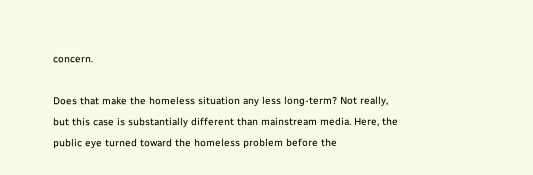concern.

Does that make the homeless situation any less long-term? Not really, but this case is substantially different than mainstream media. Here, the public eye turned toward the homeless problem before the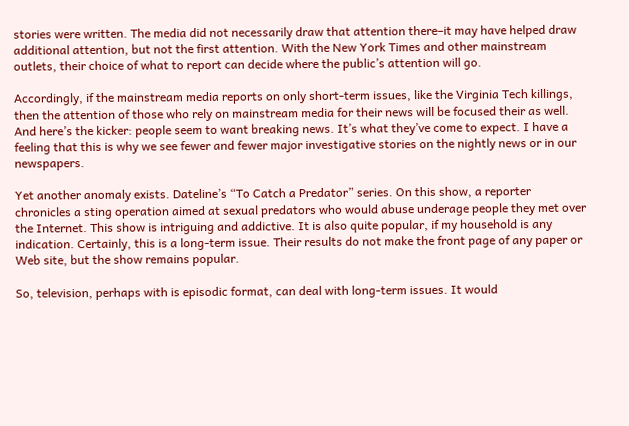stories were written. The media did not necessarily draw that attention there–it may have helped draw additional attention, but not the first attention. With the New York Times and other mainstream outlets, their choice of what to report can decide where the public’s attention will go.

Accordingly, if the mainstream media reports on only short-term issues, like the Virginia Tech killings, then the attention of those who rely on mainstream media for their news will be focused their as well. And here’s the kicker: people seem to want breaking news. It’s what they’ve come to expect. I have a feeling that this is why we see fewer and fewer major investigative stories on the nightly news or in our newspapers.

Yet another anomaly exists. Dateline’s “To Catch a Predator” series. On this show, a reporter chronicles a sting operation aimed at sexual predators who would abuse underage people they met over the Internet. This show is intriguing and addictive. It is also quite popular, if my household is any indication. Certainly, this is a long-term issue. Their results do not make the front page of any paper or Web site, but the show remains popular.

So, television, perhaps with is episodic format, can deal with long-term issues. It would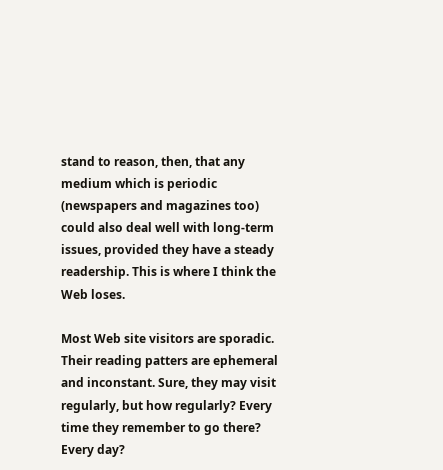stand to reason, then, that any medium which is periodic (newspapers and magazines too) could also deal well with long-term issues, provided they have a steady readership. This is where I think the Web loses.

Most Web site visitors are sporadic. Their reading patters are ephemeral and inconstant. Sure, they may visit regularly, but how regularly? Every time they remember to go there? Every day?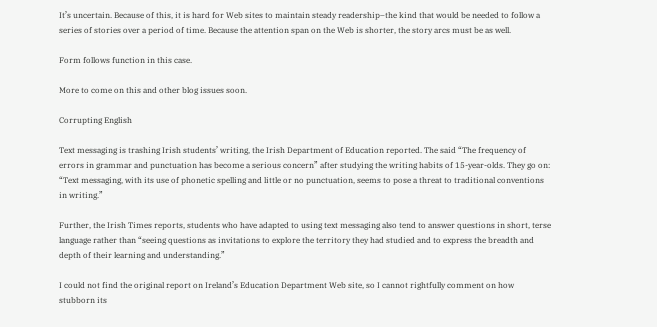It’s uncertain. Because of this, it is hard for Web sites to maintain steady readership–the kind that would be needed to follow a series of stories over a period of time. Because the attention span on the Web is shorter, the story arcs must be as well.

Form follows function in this case.

More to come on this and other blog issues soon.

Corrupting English

Text messaging is trashing Irish students’ writing, the Irish Department of Education reported. The said “The frequency of errors in grammar and punctuation has become a serious concern” after studying the writing habits of 15-year-olds. They go on: “Text messaging, with its use of phonetic spelling and little or no punctuation, seems to pose a threat to traditional conventions in writing.”

Further, the Irish Times reports, students who have adapted to using text messaging also tend to answer questions in short, terse language rather than “seeing questions as invitations to explore the territory they had studied and to express the breadth and depth of their learning and understanding.”

I could not find the original report on Ireland’s Education Department Web site, so I cannot rightfully comment on how stubborn its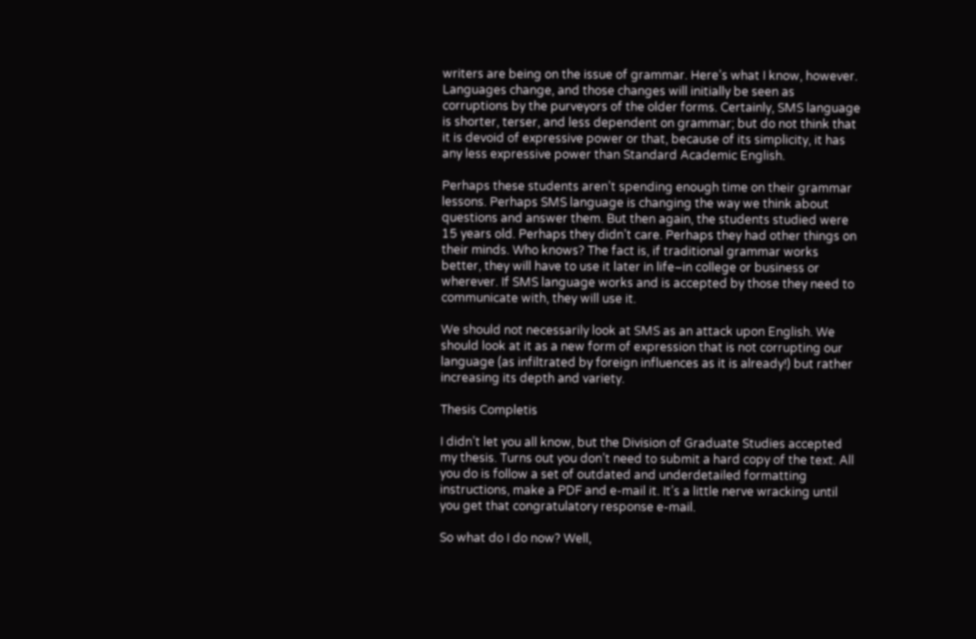writers are being on the issue of grammar. Here’s what I know, however. Languages change, and those changes will initially be seen as corruptions by the purveyors of the older forms. Certainly, SMS language is shorter, terser, and less dependent on grammar; but do not think that it is devoid of expressive power or that, because of its simplicity, it has any less expressive power than Standard Academic English.

Perhaps these students aren’t spending enough time on their grammar lessons. Perhaps SMS language is changing the way we think about questions and answer them. But then again, the students studied were 15 years old. Perhaps they didn’t care. Perhaps they had other things on their minds. Who knows? The fact is, if traditional grammar works better, they will have to use it later in life–in college or business or wherever. If SMS language works and is accepted by those they need to communicate with, they will use it.

We should not necessarily look at SMS as an attack upon English. We should look at it as a new form of expression that is not corrupting our language (as infiltrated by foreign influences as it is already!) but rather increasing its depth and variety.

Thesis Completis

I didn’t let you all know, but the Division of Graduate Studies accepted my thesis. Turns out you don’t need to submit a hard copy of the text. All you do is follow a set of outdated and underdetailed formatting instructions, make a PDF and e-mail it. It’s a little nerve wracking until you get that congratulatory response e-mail.

So what do I do now? Well,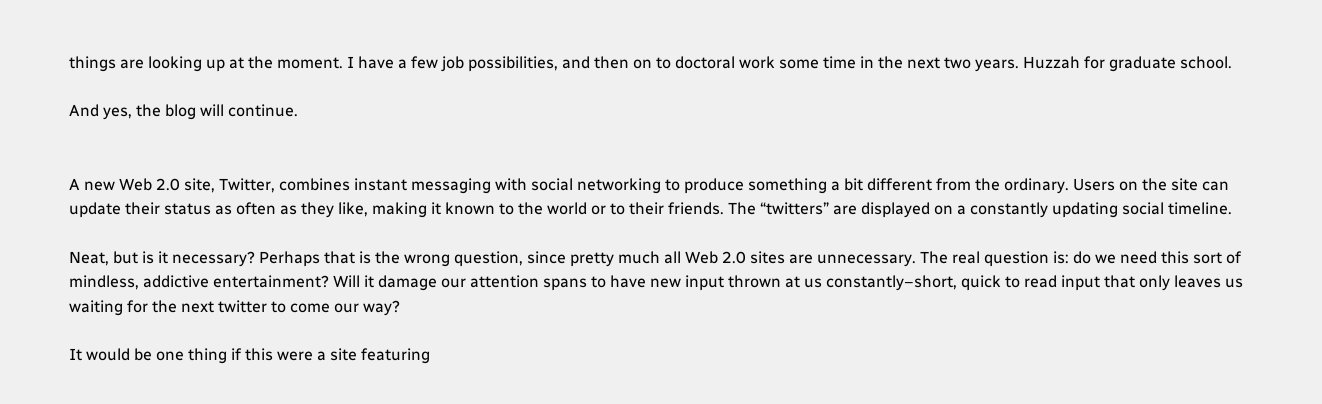things are looking up at the moment. I have a few job possibilities, and then on to doctoral work some time in the next two years. Huzzah for graduate school.

And yes, the blog will continue.


A new Web 2.0 site, Twitter, combines instant messaging with social networking to produce something a bit different from the ordinary. Users on the site can update their status as often as they like, making it known to the world or to their friends. The “twitters” are displayed on a constantly updating social timeline.

Neat, but is it necessary? Perhaps that is the wrong question, since pretty much all Web 2.0 sites are unnecessary. The real question is: do we need this sort of mindless, addictive entertainment? Will it damage our attention spans to have new input thrown at us constantly–short, quick to read input that only leaves us waiting for the next twitter to come our way?

It would be one thing if this were a site featuring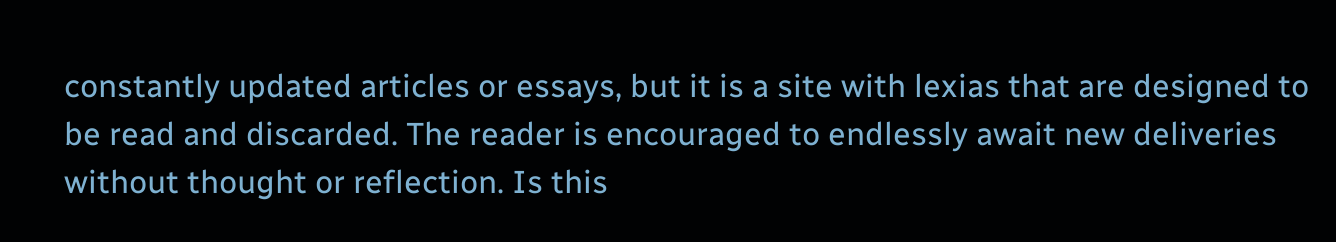constantly updated articles or essays, but it is a site with lexias that are designed to be read and discarded. The reader is encouraged to endlessly await new deliveries without thought or reflection. Is this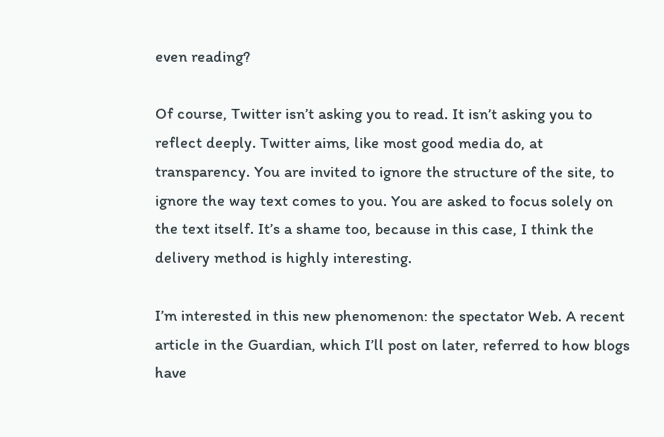even reading?

Of course, Twitter isn’t asking you to read. It isn’t asking you to reflect deeply. Twitter aims, like most good media do, at transparency. You are invited to ignore the structure of the site, to ignore the way text comes to you. You are asked to focus solely on the text itself. It’s a shame too, because in this case, I think the delivery method is highly interesting.

I’m interested in this new phenomenon: the spectator Web. A recent article in the Guardian, which I’ll post on later, referred to how blogs have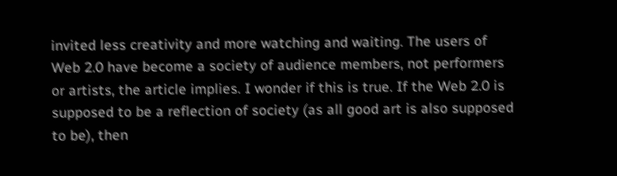invited less creativity and more watching and waiting. The users of Web 2.0 have become a society of audience members, not performers or artists, the article implies. I wonder if this is true. If the Web 2.0 is supposed to be a reflection of society (as all good art is also supposed to be), then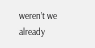weren’t we already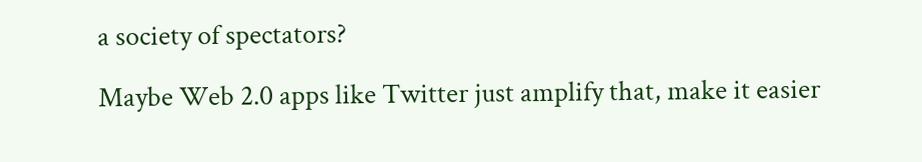a society of spectators?

Maybe Web 2.0 apps like Twitter just amplify that, make it easier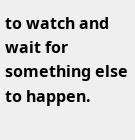to watch and wait for something else to happen.